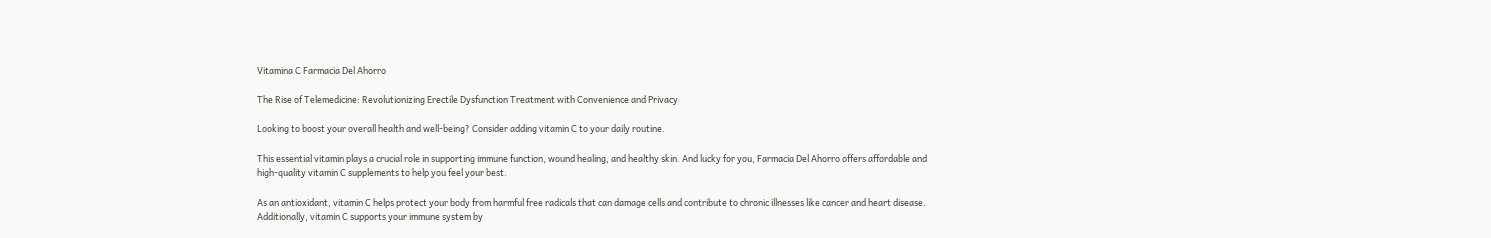Vitamina C Farmacia Del Ahorro

The Rise of Telemedicine: Revolutionizing Erectile Dysfunction Treatment with Convenience and Privacy

Looking to boost your overall health and well-being? Consider adding vitamin C to your daily routine.

This essential vitamin plays a crucial role in supporting immune function, wound healing, and healthy skin. And lucky for you, Farmacia Del Ahorro offers affordable and high-quality vitamin C supplements to help you feel your best.

As an antioxidant, vitamin C helps protect your body from harmful free radicals that can damage cells and contribute to chronic illnesses like cancer and heart disease. Additionally, vitamin C supports your immune system by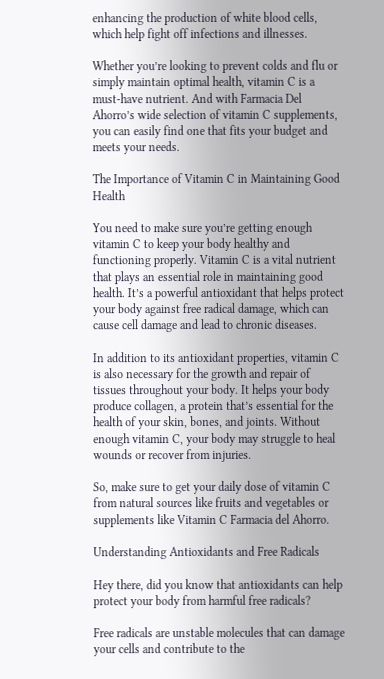enhancing the production of white blood cells, which help fight off infections and illnesses.

Whether you’re looking to prevent colds and flu or simply maintain optimal health, vitamin C is a must-have nutrient. And with Farmacia Del Ahorro’s wide selection of vitamin C supplements, you can easily find one that fits your budget and meets your needs.

The Importance of Vitamin C in Maintaining Good Health

You need to make sure you’re getting enough vitamin C to keep your body healthy and functioning properly. Vitamin C is a vital nutrient that plays an essential role in maintaining good health. It’s a powerful antioxidant that helps protect your body against free radical damage, which can cause cell damage and lead to chronic diseases.

In addition to its antioxidant properties, vitamin C is also necessary for the growth and repair of tissues throughout your body. It helps your body produce collagen, a protein that’s essential for the health of your skin, bones, and joints. Without enough vitamin C, your body may struggle to heal wounds or recover from injuries.

So, make sure to get your daily dose of vitamin C from natural sources like fruits and vegetables or supplements like Vitamin C Farmacia del Ahorro.

Understanding Antioxidants and Free Radicals

Hey there, did you know that antioxidants can help protect your body from harmful free radicals?

Free radicals are unstable molecules that can damage your cells and contribute to the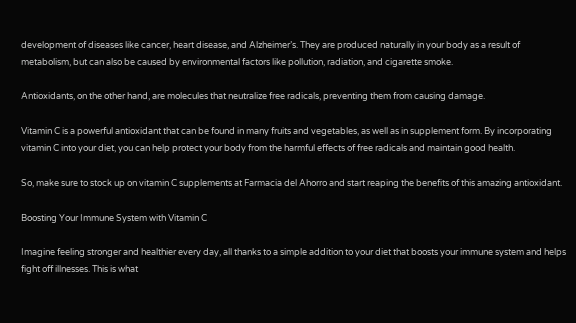development of diseases like cancer, heart disease, and Alzheimer’s. They are produced naturally in your body as a result of metabolism, but can also be caused by environmental factors like pollution, radiation, and cigarette smoke.

Antioxidants, on the other hand, are molecules that neutralize free radicals, preventing them from causing damage.

Vitamin C is a powerful antioxidant that can be found in many fruits and vegetables, as well as in supplement form. By incorporating vitamin C into your diet, you can help protect your body from the harmful effects of free radicals and maintain good health.

So, make sure to stock up on vitamin C supplements at Farmacia del Ahorro and start reaping the benefits of this amazing antioxidant.

Boosting Your Immune System with Vitamin C

Imagine feeling stronger and healthier every day, all thanks to a simple addition to your diet that boosts your immune system and helps fight off illnesses. This is what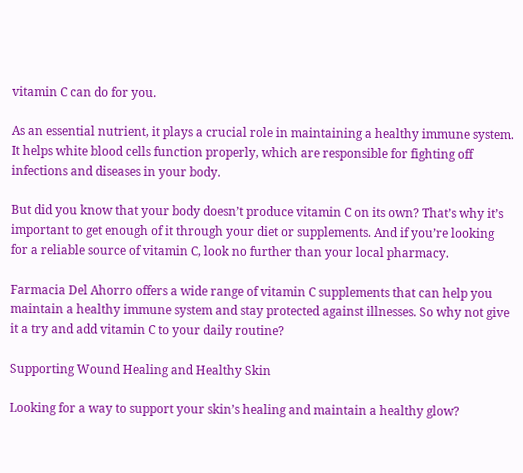vitamin C can do for you.

As an essential nutrient, it plays a crucial role in maintaining a healthy immune system. It helps white blood cells function properly, which are responsible for fighting off infections and diseases in your body.

But did you know that your body doesn’t produce vitamin C on its own? That’s why it’s important to get enough of it through your diet or supplements. And if you’re looking for a reliable source of vitamin C, look no further than your local pharmacy.

Farmacia Del Ahorro offers a wide range of vitamin C supplements that can help you maintain a healthy immune system and stay protected against illnesses. So why not give it a try and add vitamin C to your daily routine?

Supporting Wound Healing and Healthy Skin

Looking for a way to support your skin’s healing and maintain a healthy glow?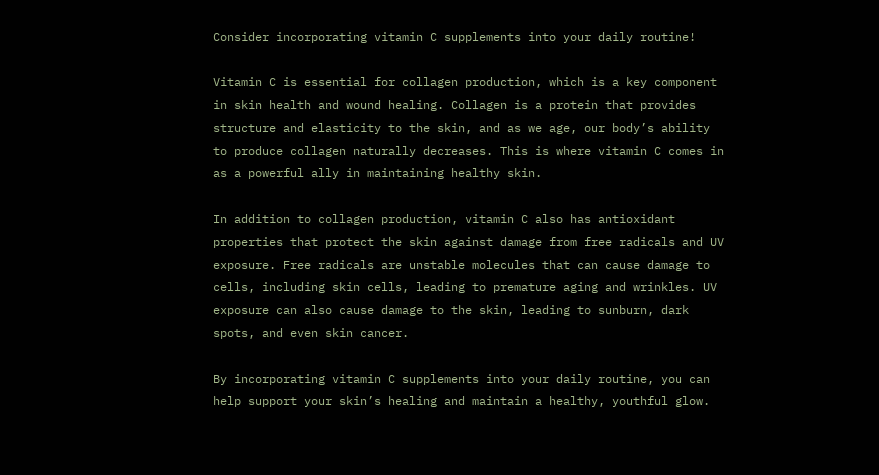Consider incorporating vitamin C supplements into your daily routine!

Vitamin C is essential for collagen production, which is a key component in skin health and wound healing. Collagen is a protein that provides structure and elasticity to the skin, and as we age, our body’s ability to produce collagen naturally decreases. This is where vitamin C comes in as a powerful ally in maintaining healthy skin.

In addition to collagen production, vitamin C also has antioxidant properties that protect the skin against damage from free radicals and UV exposure. Free radicals are unstable molecules that can cause damage to cells, including skin cells, leading to premature aging and wrinkles. UV exposure can also cause damage to the skin, leading to sunburn, dark spots, and even skin cancer.

By incorporating vitamin C supplements into your daily routine, you can help support your skin’s healing and maintain a healthy, youthful glow.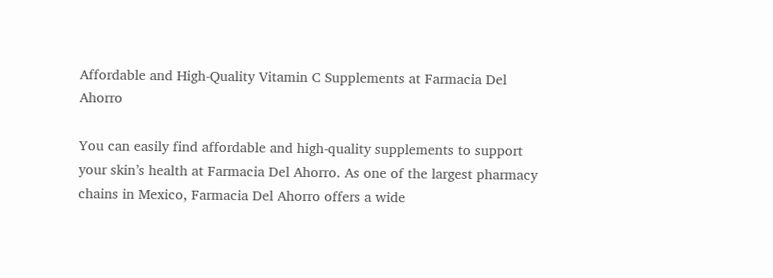Affordable and High-Quality Vitamin C Supplements at Farmacia Del Ahorro

You can easily find affordable and high-quality supplements to support your skin’s health at Farmacia Del Ahorro. As one of the largest pharmacy chains in Mexico, Farmacia Del Ahorro offers a wide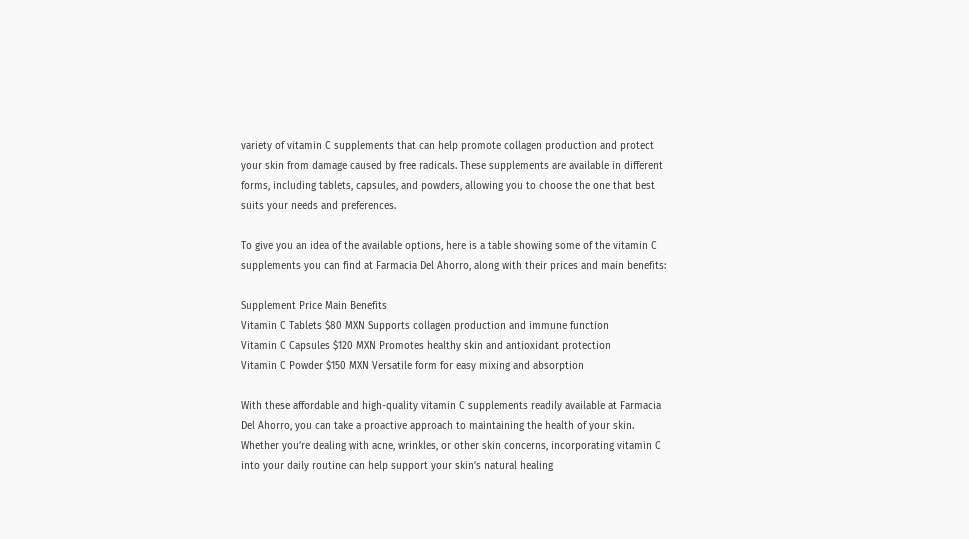variety of vitamin C supplements that can help promote collagen production and protect your skin from damage caused by free radicals. These supplements are available in different forms, including tablets, capsules, and powders, allowing you to choose the one that best suits your needs and preferences.

To give you an idea of the available options, here is a table showing some of the vitamin C supplements you can find at Farmacia Del Ahorro, along with their prices and main benefits:

Supplement Price Main Benefits
Vitamin C Tablets $80 MXN Supports collagen production and immune function
Vitamin C Capsules $120 MXN Promotes healthy skin and antioxidant protection
Vitamin C Powder $150 MXN Versatile form for easy mixing and absorption

With these affordable and high-quality vitamin C supplements readily available at Farmacia Del Ahorro, you can take a proactive approach to maintaining the health of your skin. Whether you’re dealing with acne, wrinkles, or other skin concerns, incorporating vitamin C into your daily routine can help support your skin’s natural healing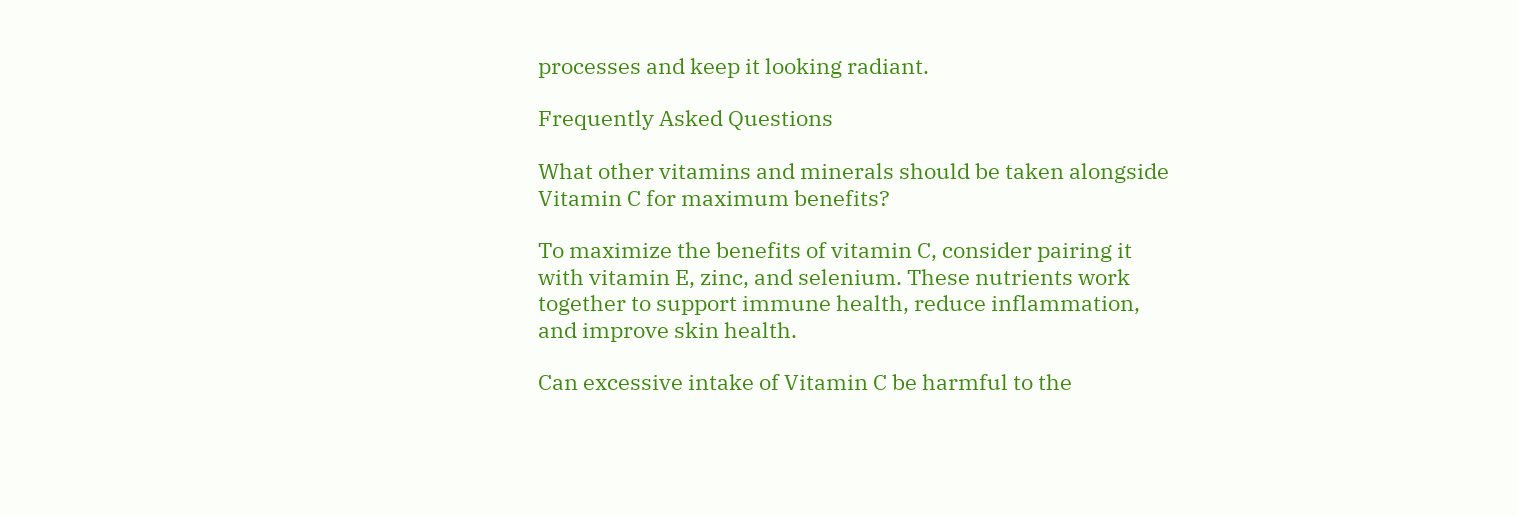processes and keep it looking radiant.

Frequently Asked Questions

What other vitamins and minerals should be taken alongside Vitamin C for maximum benefits?

To maximize the benefits of vitamin C, consider pairing it with vitamin E, zinc, and selenium. These nutrients work together to support immune health, reduce inflammation, and improve skin health.

Can excessive intake of Vitamin C be harmful to the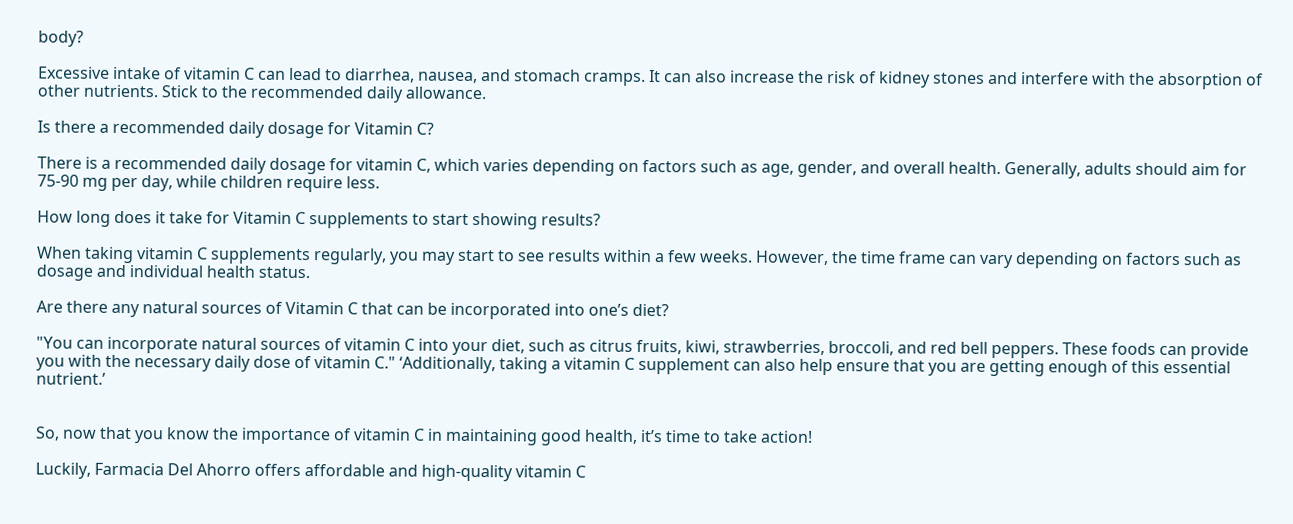body?

Excessive intake of vitamin C can lead to diarrhea, nausea, and stomach cramps. It can also increase the risk of kidney stones and interfere with the absorption of other nutrients. Stick to the recommended daily allowance.

Is there a recommended daily dosage for Vitamin C?

There is a recommended daily dosage for vitamin C, which varies depending on factors such as age, gender, and overall health. Generally, adults should aim for 75-90 mg per day, while children require less.

How long does it take for Vitamin C supplements to start showing results?

When taking vitamin C supplements regularly, you may start to see results within a few weeks. However, the time frame can vary depending on factors such as dosage and individual health status.

Are there any natural sources of Vitamin C that can be incorporated into one’s diet?

"You can incorporate natural sources of vitamin C into your diet, such as citrus fruits, kiwi, strawberries, broccoli, and red bell peppers. These foods can provide you with the necessary daily dose of vitamin C." ‘Additionally, taking a vitamin C supplement can also help ensure that you are getting enough of this essential nutrient.’


So, now that you know the importance of vitamin C in maintaining good health, it’s time to take action!

Luckily, Farmacia Del Ahorro offers affordable and high-quality vitamin C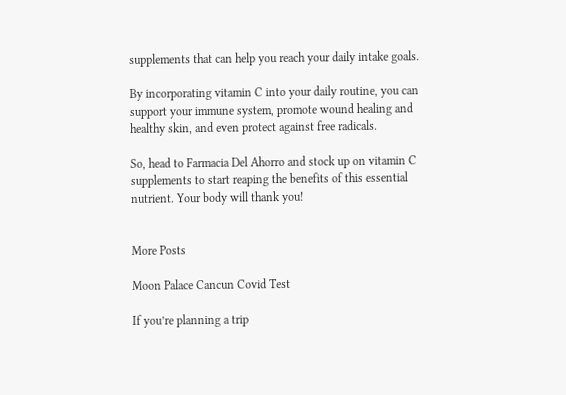supplements that can help you reach your daily intake goals.

By incorporating vitamin C into your daily routine, you can support your immune system, promote wound healing and healthy skin, and even protect against free radicals.

So, head to Farmacia Del Ahorro and stock up on vitamin C supplements to start reaping the benefits of this essential nutrient. Your body will thank you!


More Posts

Moon Palace Cancun Covid Test

If you’re planning a trip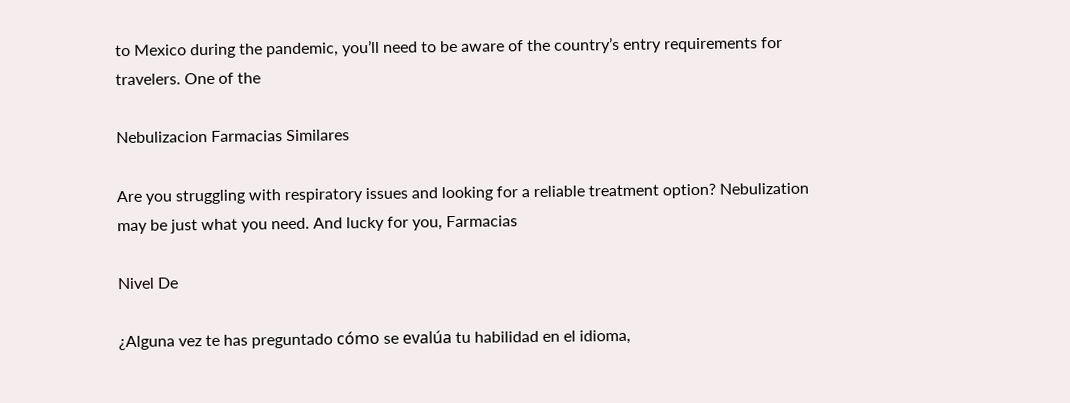to Mexico during the pandemic, you’ll need to be aware of the country’s entry requirements for travelers. One of the

Nebulizacion Farmacias Similares

Are you struggling with respiratory issues and looking for a reliable treatment option? Nebulization may be just what you need. And lucky for you, Farmacias

Nivel De

¿Alguna vez te has preguntado cómo se evalúa tu habilidad en el idioma,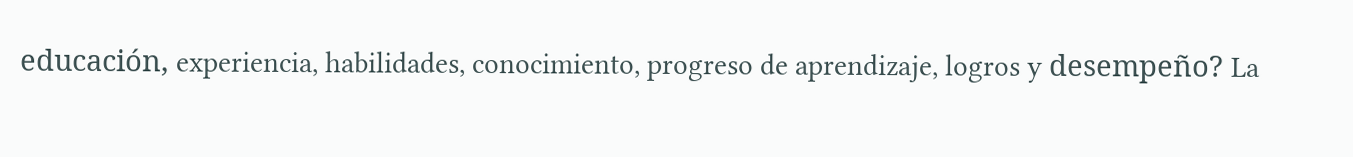educación, experiencia, habilidades, conocimiento, progreso de aprendizaje, logros y desempeño? La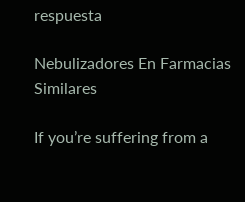respuesta

Nebulizadores En Farmacias Similares

If you’re suffering from a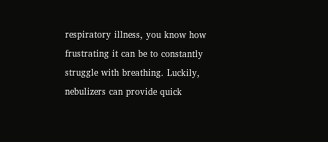respiratory illness, you know how frustrating it can be to constantly struggle with breathing. Luckily, nebulizers can provide quick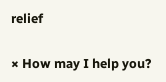relief

× How may I help you?